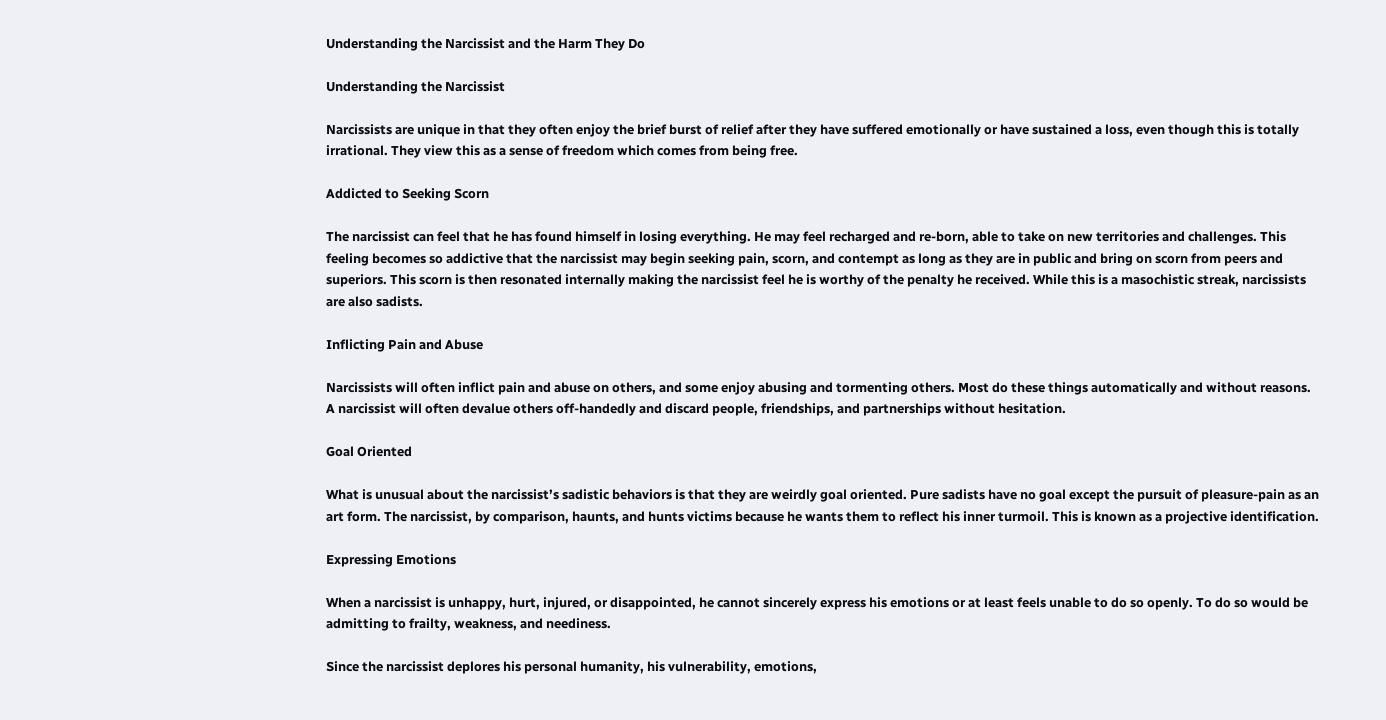Understanding the Narcissist and the Harm They Do

Understanding the Narcissist

Narcissists are unique in that they often enjoy the brief burst of relief after they have suffered emotionally or have sustained a loss, even though this is totally irrational. They view this as a sense of freedom which comes from being free.

Addicted to Seeking Scorn

The narcissist can feel that he has found himself in losing everything. He may feel recharged and re-born, able to take on new territories and challenges. This feeling becomes so addictive that the narcissist may begin seeking pain, scorn, and contempt as long as they are in public and bring on scorn from peers and superiors. This scorn is then resonated internally making the narcissist feel he is worthy of the penalty he received. While this is a masochistic streak, narcissists are also sadists.

Inflicting Pain and Abuse

Narcissists will often inflict pain and abuse on others, and some enjoy abusing and tormenting others. Most do these things automatically and without reasons. A narcissist will often devalue others off-handedly and discard people, friendships, and partnerships without hesitation.

Goal Oriented

What is unusual about the narcissist’s sadistic behaviors is that they are weirdly goal oriented. Pure sadists have no goal except the pursuit of pleasure-pain as an art form. The narcissist, by comparison, haunts, and hunts victims because he wants them to reflect his inner turmoil. This is known as a projective identification.

Expressing Emotions

When a narcissist is unhappy, hurt, injured, or disappointed, he cannot sincerely express his emotions or at least feels unable to do so openly. To do so would be admitting to frailty, weakness, and neediness.

Since the narcissist deplores his personal humanity, his vulnerability, emotions,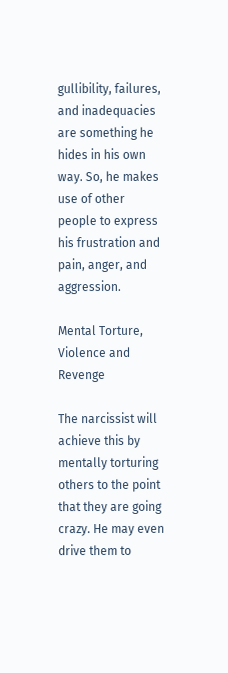gullibility, failures, and inadequacies are something he hides in his own way. So, he makes use of other people to express his frustration and pain, anger, and aggression.

Mental Torture, Violence and Revenge

The narcissist will achieve this by mentally torturing others to the point that they are going crazy. He may even drive them to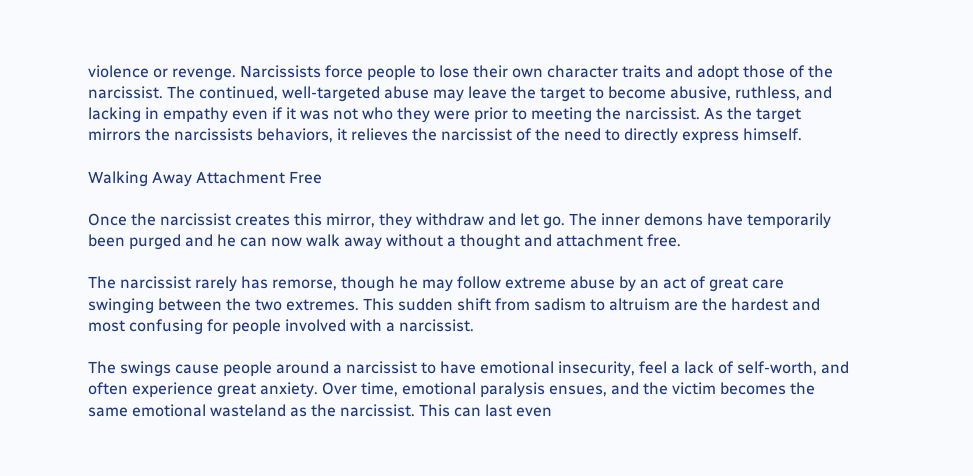violence or revenge. Narcissists force people to lose their own character traits and adopt those of the narcissist. The continued, well-targeted abuse may leave the target to become abusive, ruthless, and lacking in empathy even if it was not who they were prior to meeting the narcissist. As the target mirrors the narcissists behaviors, it relieves the narcissist of the need to directly express himself.

Walking Away Attachment Free

Once the narcissist creates this mirror, they withdraw and let go. The inner demons have temporarily been purged and he can now walk away without a thought and attachment free.

The narcissist rarely has remorse, though he may follow extreme abuse by an act of great care swinging between the two extremes. This sudden shift from sadism to altruism are the hardest and most confusing for people involved with a narcissist.

The swings cause people around a narcissist to have emotional insecurity, feel a lack of self-worth, and often experience great anxiety. Over time, emotional paralysis ensues, and the victim becomes the same emotional wasteland as the narcissist. This can last even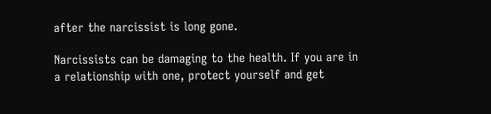after the narcissist is long gone.

Narcissists can be damaging to the health. If you are in a relationship with one, protect yourself and get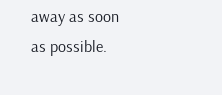away as soon as possible.